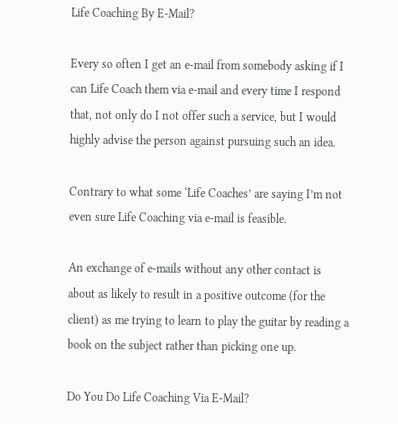Life Coaching By E-Mail?

Every so often I get an e-mail from somebody asking if I can Life Coach them via e-mail and every time I respond that, not only do I not offer such a service, but I would highly advise the person against pursuing such an idea.

Contrary to what some ‘Life Coaches’ are saying I’m not even sure Life Coaching via e-mail is feasible.

An exchange of e-mails without any other contact is about as likely to result in a positive outcome (for the client) as me trying to learn to play the guitar by reading a book on the subject rather than picking one up.

Do You Do Life Coaching Via E-Mail?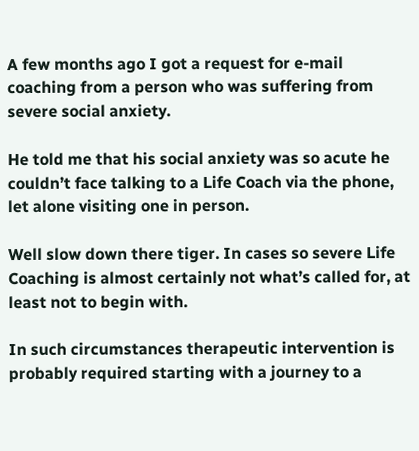A few months ago I got a request for e-mail coaching from a person who was suffering from severe social anxiety.

He told me that his social anxiety was so acute he couldn’t face talking to a Life Coach via the phone, let alone visiting one in person.

Well slow down there tiger. In cases so severe Life Coaching is almost certainly not what’s called for, at least not to begin with.

In such circumstances therapeutic intervention is probably required starting with a journey to a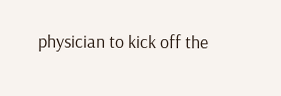physician to kick off the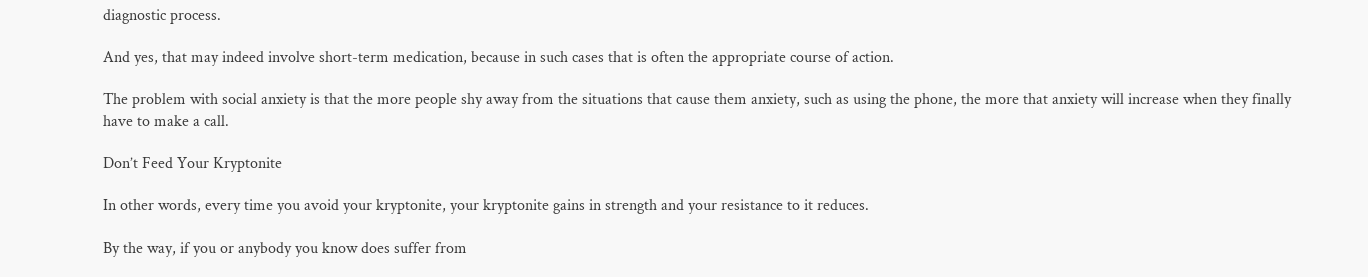diagnostic process.

And yes, that may indeed involve short-term medication, because in such cases that is often the appropriate course of action.

The problem with social anxiety is that the more people shy away from the situations that cause them anxiety, such as using the phone, the more that anxiety will increase when they finally have to make a call.

Don’t Feed Your Kryptonite

In other words, every time you avoid your kryptonite, your kryptonite gains in strength and your resistance to it reduces.

By the way, if you or anybody you know does suffer from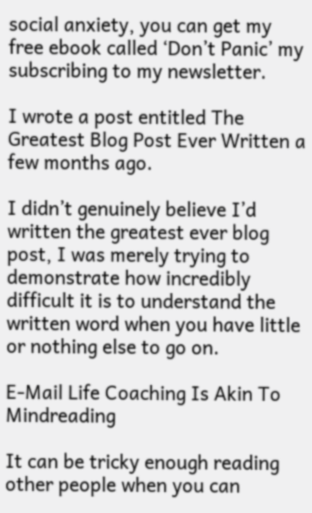social anxiety, you can get my free ebook called ‘Don’t Panic’ my subscribing to my newsletter.

I wrote a post entitled The Greatest Blog Post Ever Written a few months ago.

I didn’t genuinely believe I’d written the greatest ever blog post, I was merely trying to demonstrate how incredibly difficult it is to understand the written word when you have little or nothing else to go on.

E-Mail Life Coaching Is Akin To Mindreading

It can be tricky enough reading other people when you can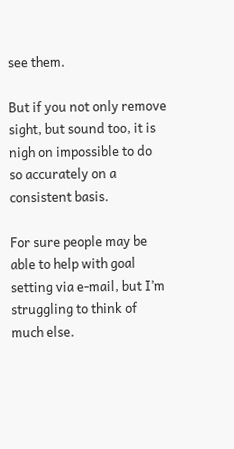see them.

But if you not only remove sight, but sound too, it is nigh on impossible to do so accurately on a consistent basis.

For sure people may be able to help with goal setting via e-mail, but I’m struggling to think of much else.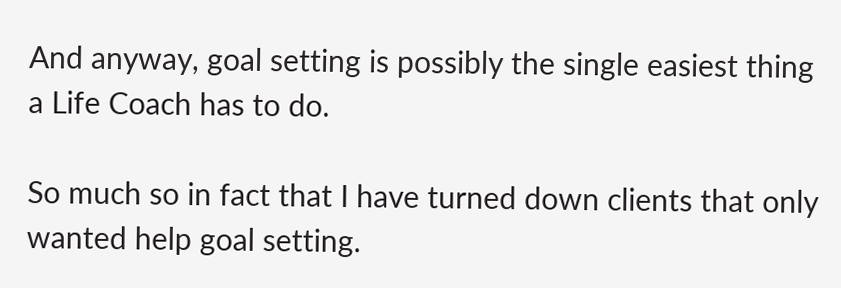And anyway, goal setting is possibly the single easiest thing a Life Coach has to do.

So much so in fact that I have turned down clients that only wanted help goal setting.